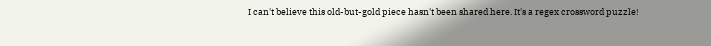I can't believe this old-but-gold piece hasn't been shared here. It's a regex crossword puzzle!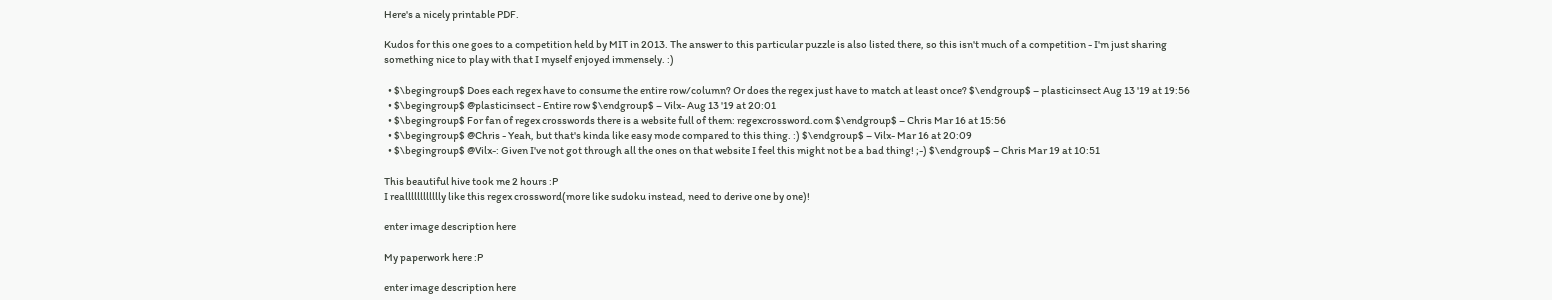Here's a nicely printable PDF.

Kudos for this one goes to a competition held by MIT in 2013. The answer to this particular puzzle is also listed there, so this isn't much of a competition - I'm just sharing something nice to play with that I myself enjoyed immensely. :)

  • $\begingroup$ Does each regex have to consume the entire row/column? Or does the regex just have to match at least once? $\endgroup$ – plasticinsect Aug 13 '19 at 19:56
  • $\begingroup$ @plasticinsect - Entire row $\endgroup$ – Vilx- Aug 13 '19 at 20:01
  • $\begingroup$ For fan of regex crosswords there is a website full of them: regexcrossword.com $\endgroup$ – Chris Mar 16 at 15:56
  • $\begingroup$ @Chris - Yeah, but that's kinda like easy mode compared to this thing. :) $\endgroup$ – Vilx- Mar 16 at 20:09
  • $\begingroup$ @Vilx-: Given I've not got through all the ones on that website I feel this might not be a bad thing! ;-) $\endgroup$ – Chris Mar 19 at 10:51

This beautiful hive took me 2 hours :P
I realllllllllllly like this regex crossword(more like sudoku instead, need to derive one by one)!

enter image description here

My paperwork here :P

enter image description here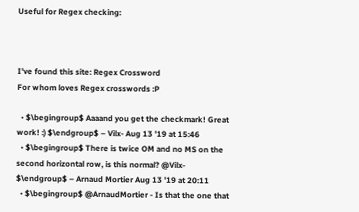Useful for Regex checking:



I've found this site: Regex Crossword
For whom loves Regex crosswords :P

  • $\begingroup$ Aaaand you get the checkmark! Great work! :) $\endgroup$ – Vilx- Aug 13 '19 at 15:46
  • $\begingroup$ There is twice OM and no MS on the second horizontal row, is this normal? @Vilx- $\endgroup$ – Arnaud Mortier Aug 13 '19 at 20:11
  • $\begingroup$ @ArnaudMortier - Is that the one that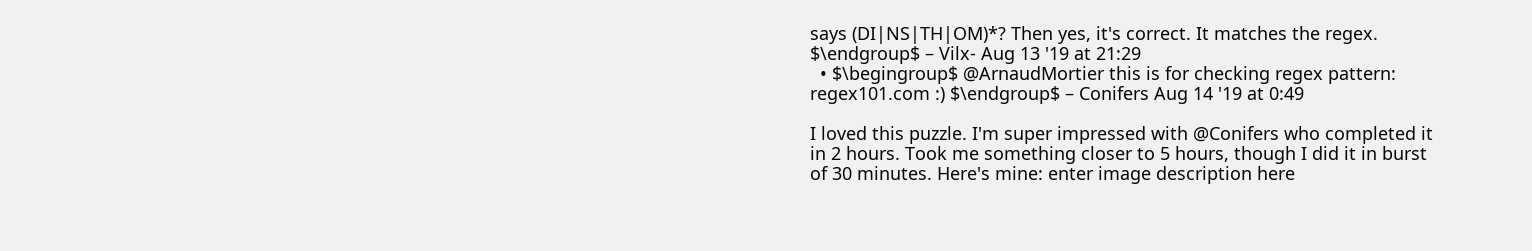says (DI|NS|TH|OM)*? Then yes, it's correct. It matches the regex. $\endgroup$ – Vilx- Aug 13 '19 at 21:29
  • $\begingroup$ @ArnaudMortier this is for checking regex pattern: regex101.com :) $\endgroup$ – Conifers Aug 14 '19 at 0:49

I loved this puzzle. I'm super impressed with @Conifers who completed it in 2 hours. Took me something closer to 5 hours, though I did it in burst of 30 minutes. Here's mine: enter image description here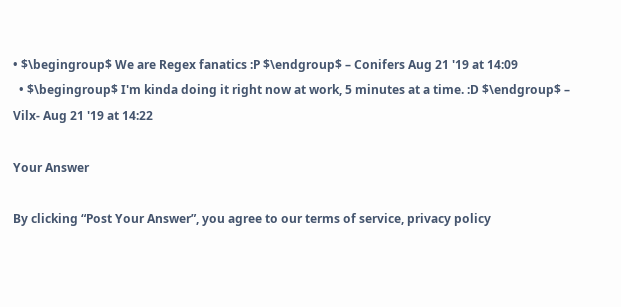• $\begingroup$ We are Regex fanatics :P $\endgroup$ – Conifers Aug 21 '19 at 14:09
  • $\begingroup$ I'm kinda doing it right now at work, 5 minutes at a time. :D $\endgroup$ – Vilx- Aug 21 '19 at 14:22

Your Answer

By clicking “Post Your Answer”, you agree to our terms of service, privacy policy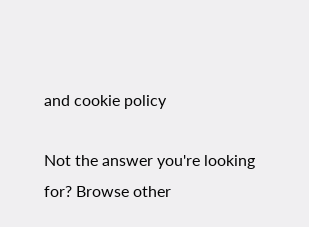and cookie policy

Not the answer you're looking for? Browse other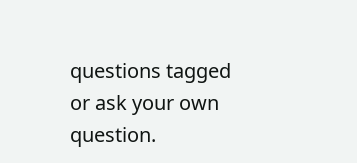questions tagged or ask your own question.